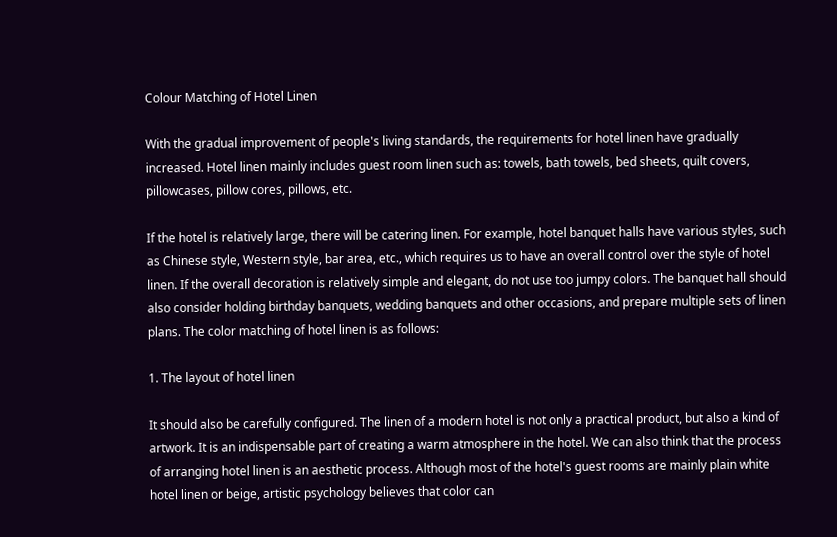Colour Matching of Hotel Linen

With the gradual improvement of people's living standards, the requirements for hotel linen have gradually increased. Hotel linen mainly includes guest room linen such as: towels, bath towels, bed sheets, quilt covers, pillowcases, pillow cores, pillows, etc.

If the hotel is relatively large, there will be catering linen. For example, hotel banquet halls have various styles, such as Chinese style, Western style, bar area, etc., which requires us to have an overall control over the style of hotel linen. If the overall decoration is relatively simple and elegant, do not use too jumpy colors. The banquet hall should also consider holding birthday banquets, wedding banquets and other occasions, and prepare multiple sets of linen plans. The color matching of hotel linen is as follows:

1. The layout of hotel linen

It should also be carefully configured. The linen of a modern hotel is not only a practical product, but also a kind of artwork. It is an indispensable part of creating a warm atmosphere in the hotel. We can also think that the process of arranging hotel linen is an aesthetic process. Although most of the hotel's guest rooms are mainly plain white hotel linen or beige, artistic psychology believes that color can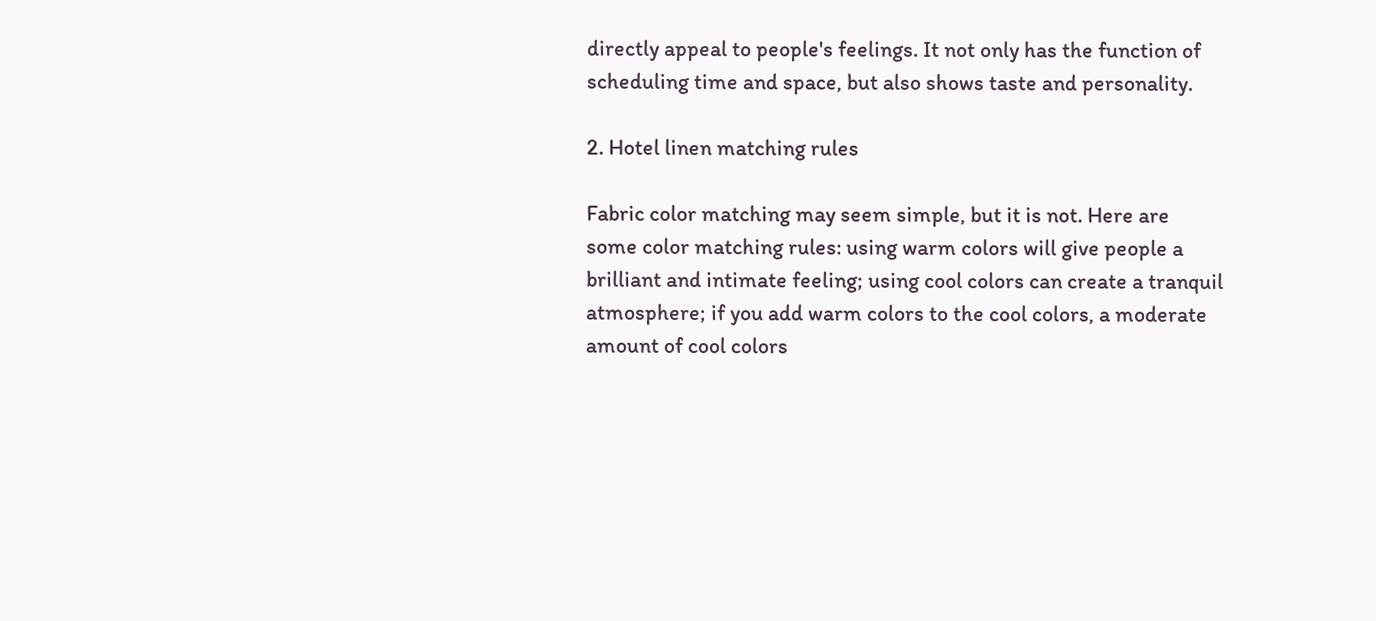directly appeal to people's feelings. It not only has the function of scheduling time and space, but also shows taste and personality.

2. Hotel linen matching rules

Fabric color matching may seem simple, but it is not. Here are some color matching rules: using warm colors will give people a brilliant and intimate feeling; using cool colors can create a tranquil atmosphere; if you add warm colors to the cool colors, a moderate amount of cool colors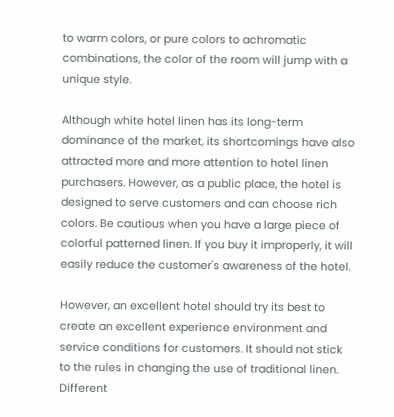to warm colors, or pure colors to achromatic combinations, the color of the room will jump with a unique style.

Although white hotel linen has its long-term dominance of the market, its shortcomings have also attracted more and more attention to hotel linen purchasers. However, as a public place, the hotel is designed to serve customers and can choose rich colors. Be cautious when you have a large piece of colorful patterned linen. If you buy it improperly, it will easily reduce the customer's awareness of the hotel.

However, an excellent hotel should try its best to create an excellent experience environment and service conditions for customers. It should not stick to the rules in changing the use of traditional linen. Different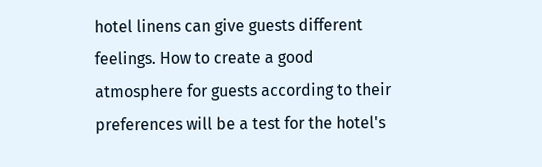hotel linens can give guests different feelings. How to create a good atmosphere for guests according to their preferences will be a test for the hotel's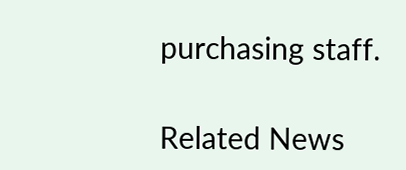purchasing staff.

Related News